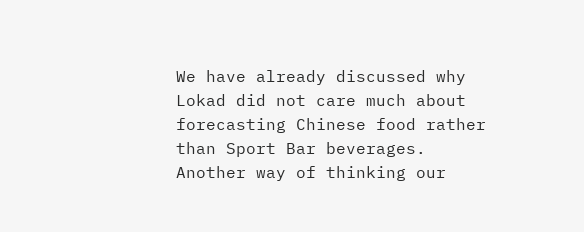We have already discussed why Lokad did not care much about forecasting Chinese food rather than Sport Bar beverages. Another way of thinking our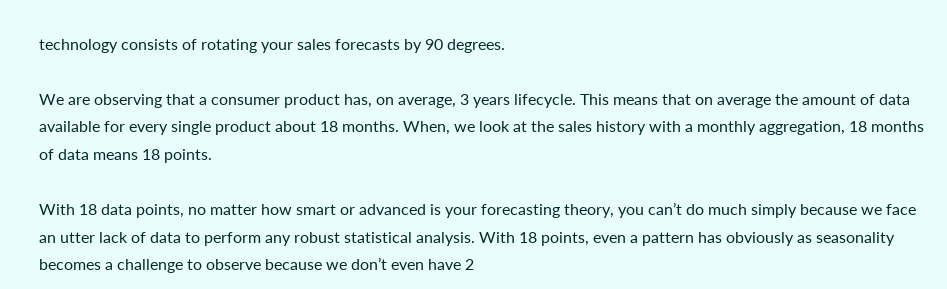technology consists of rotating your sales forecasts by 90 degrees.

We are observing that a consumer product has, on average, 3 years lifecycle. This means that on average the amount of data available for every single product about 18 months. When, we look at the sales history with a monthly aggregation, 18 months of data means 18 points.

With 18 data points, no matter how smart or advanced is your forecasting theory, you can’t do much simply because we face an utter lack of data to perform any robust statistical analysis. With 18 points, even a pattern has obviously as seasonality becomes a challenge to observe because we don’t even have 2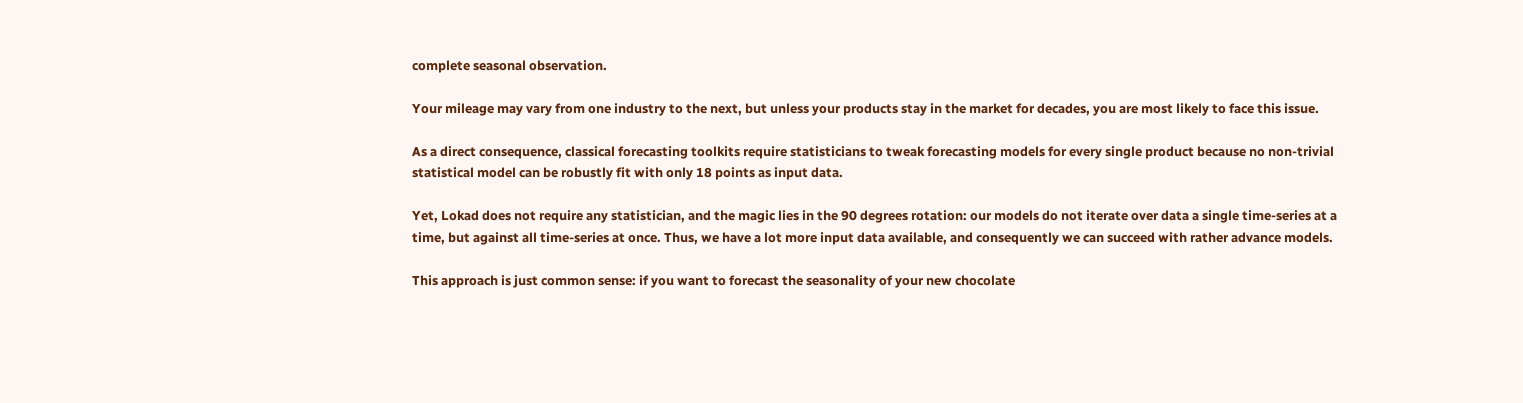complete seasonal observation.

Your mileage may vary from one industry to the next, but unless your products stay in the market for decades, you are most likely to face this issue.

As a direct consequence, classical forecasting toolkits require statisticians to tweak forecasting models for every single product because no non-trivial statistical model can be robustly fit with only 18 points as input data.

Yet, Lokad does not require any statistician, and the magic lies in the 90 degrees rotation: our models do not iterate over data a single time-series at a time, but against all time-series at once. Thus, we have a lot more input data available, and consequently we can succeed with rather advance models.

This approach is just common sense: if you want to forecast the seasonality of your new chocolate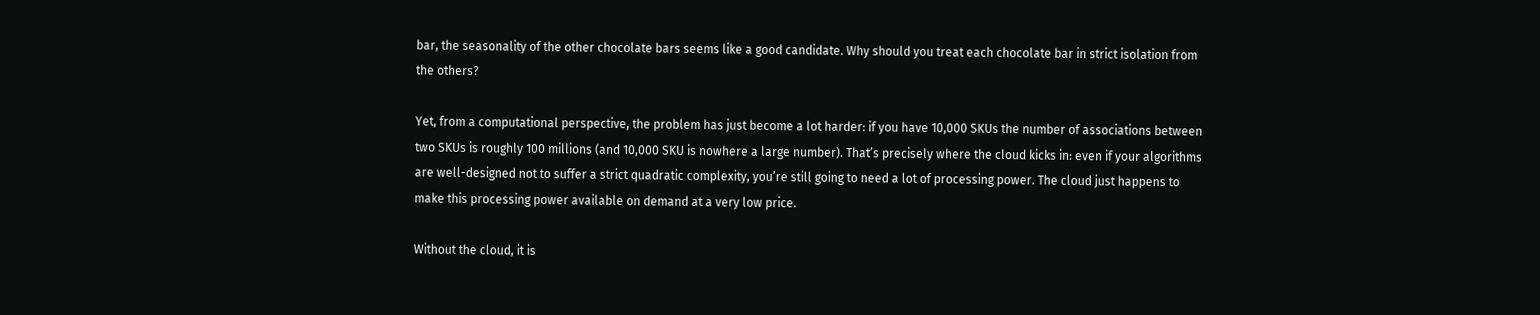bar, the seasonality of the other chocolate bars seems like a good candidate. Why should you treat each chocolate bar in strict isolation from the others?

Yet, from a computational perspective, the problem has just become a lot harder: if you have 10,000 SKUs the number of associations between two SKUs is roughly 100 millions (and 10,000 SKU is nowhere a large number). That’s precisely where the cloud kicks in: even if your algorithms are well-designed not to suffer a strict quadratic complexity, you’re still going to need a lot of processing power. The cloud just happens to make this processing power available on demand at a very low price.

Without the cloud, it is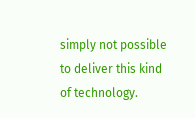simply not possible to deliver this kind of technology.